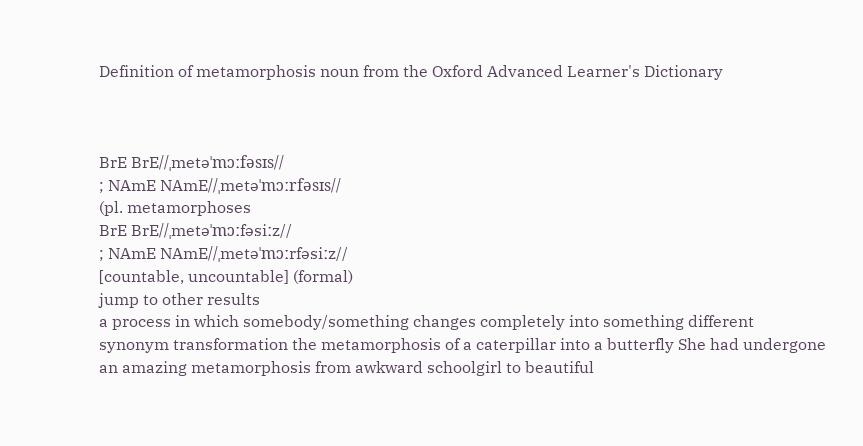Definition of metamorphosis noun from the Oxford Advanced Learner's Dictionary



BrE BrE//ˌmetəˈmɔːfəsɪs//
; NAmE NAmE//ˌmetəˈmɔːrfəsɪs//
(pl. metamorphoses
BrE BrE//ˌmetəˈmɔːfəsiːz//
; NAmE NAmE//ˌmetəˈmɔːrfəsiːz//
[countable, uncountable] (formal)
jump to other results
a process in which somebody/something changes completely into something different synonym transformation the metamorphosis of a caterpillar into a butterfly She had undergone an amazing metamorphosis from awkward schoolgirl to beautiful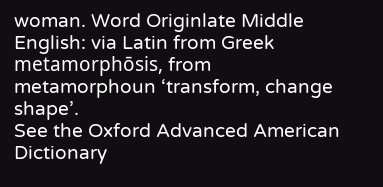woman. Word Originlate Middle English: via Latin from Greek metamorphōsis, from metamorphoun ‘transform, change shape’.
See the Oxford Advanced American Dictionary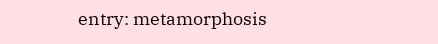entry: metamorphosis